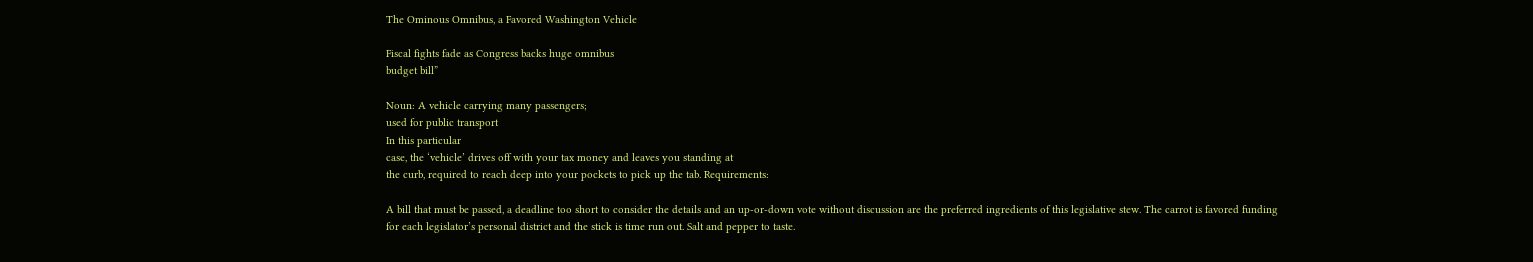The Ominous Omnibus, a Favored Washington Vehicle

Fiscal fights fade as Congress backs huge omnibus
budget bill”

Noun: A vehicle carrying many passengers;
used for public transport
In this particular
case, the ‘vehicle’ drives off with your tax money and leaves you standing at
the curb, required to reach deep into your pockets to pick up the tab. Requirements:

A bill that must be passed, a deadline too short to consider the details and an up-or-down vote without discussion are the preferred ingredients of this legislative stew. The carrot is favored funding for each legislator’s personal district and the stick is time run out. Salt and pepper to taste.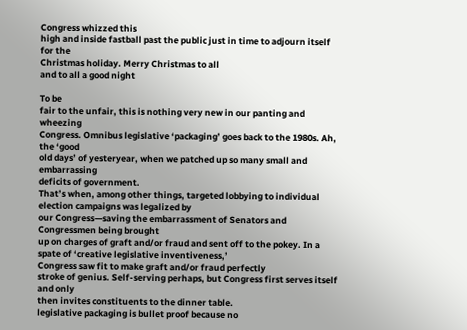Congress whizzed this
high and inside fastball past the public just in time to adjourn itself for the
Christmas holiday. Merry Christmas to all
and to all a good night

To be
fair to the unfair, this is nothing very new in our panting and wheezing
Congress. Omnibus legislative ‘packaging’ goes back to the 1980s. Ah, the ‘good
old days’ of yesteryear, when we patched up so many small and embarrassing
deficits of government.
That’s when, among other things, targeted lobbying to individual
election campaigns was legalized by
our Congress—saving the embarrassment of Senators and Congressmen being brought
up on charges of graft and/or fraud and sent off to the pokey. In a spate of ‘creative legislative inventiveness,’
Congress saw fit to make graft and/or fraud perfectly
stroke of genius. Self-serving perhaps, but Congress first serves itself and only
then invites constituents to the dinner table.
legislative packaging is bullet proof because no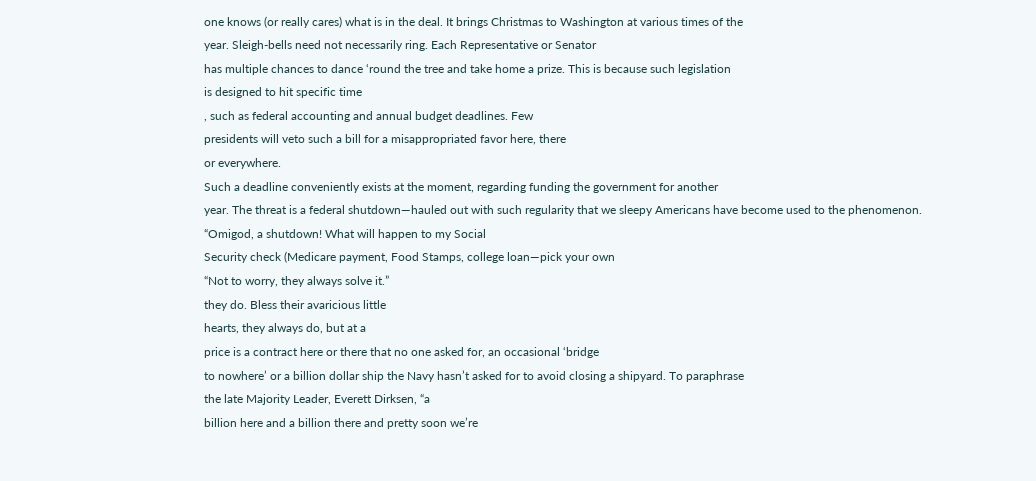one knows (or really cares) what is in the deal. It brings Christmas to Washington at various times of the
year. Sleigh-bells need not necessarily ring. Each Representative or Senator
has multiple chances to dance ‘round the tree and take home a prize. This is because such legislation
is designed to hit specific time
, such as federal accounting and annual budget deadlines. Few
presidents will veto such a bill for a misappropriated favor here, there
or everywhere.
Such a deadline conveniently exists at the moment, regarding funding the government for another
year. The threat is a federal shutdown—hauled out with such regularity that we sleepy Americans have become used to the phenomenon.
“Omigod, a shutdown! What will happen to my Social
Security check (Medicare payment, Food Stamps, college loan—pick your own
“Not to worry, they always solve it.”
they do. Bless their avaricious little
hearts, they always do, but at a
price is a contract here or there that no one asked for, an occasional ‘bridge
to nowhere’ or a billion dollar ship the Navy hasn’t asked for to avoid closing a shipyard. To paraphrase
the late Majority Leader, Everett Dirksen, “a
billion here and a billion there and pretty soon we’re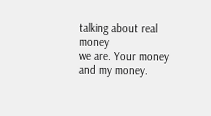talking about real money
we are. Your money and my money.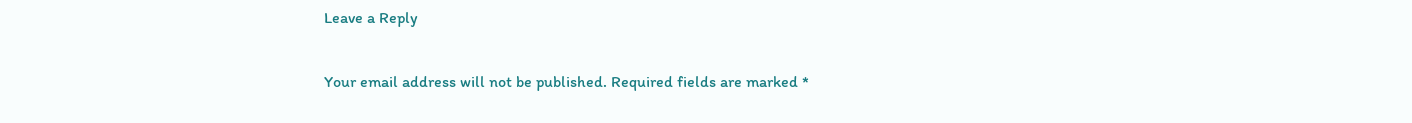Leave a Reply

Your email address will not be published. Required fields are marked *